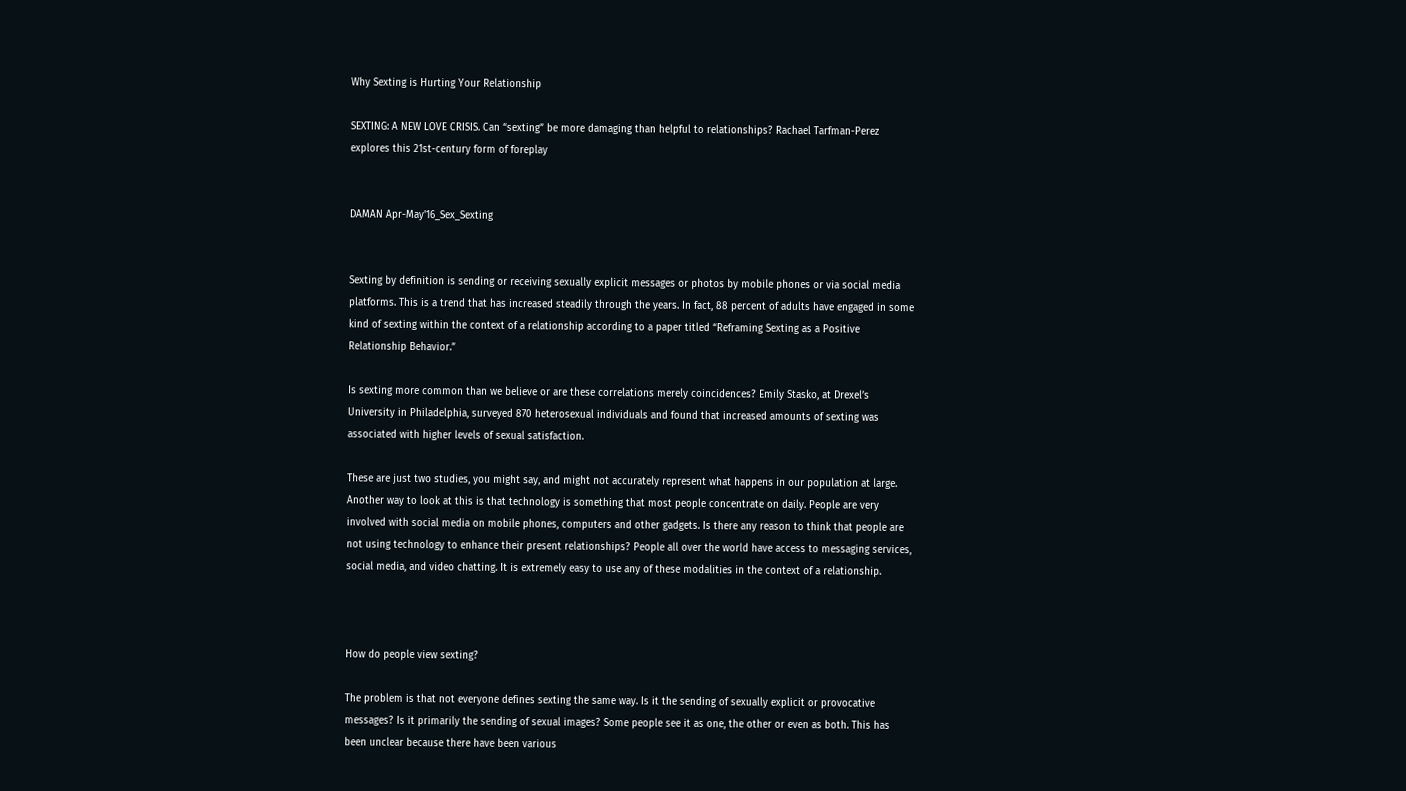Why Sexting is Hurting Your Relationship

SEXTING: A NEW LOVE CRISIS. Can “sexting” be more damaging than helpful to relationships? Rachael Tarfman-Perez explores this 21st-century form of foreplay


DAMAN Apr-May'16_Sex_Sexting


Sexting by definition is sending or receiving sexually explicit messages or photos by mobile phones or via social media platforms. This is a trend that has increased steadily through the years. In fact, 88 percent of adults have engaged in some kind of sexting within the context of a relationship according to a paper titled “Reframing Sexting as a Positive Relationship Behavior.”

Is sexting more common than we believe or are these correlations merely coincidences? Emily Stasko, at Drexel’s University in Philadelphia, surveyed 870 heterosexual individuals and found that increased amounts of sexting was associated with higher levels of sexual satisfaction.

These are just two studies, you might say, and might not accurately represent what happens in our population at large. Another way to look at this is that technology is something that most people concentrate on daily. People are very involved with social media on mobile phones, computers and other gadgets. Is there any reason to think that people are not using technology to enhance their present relationships? People all over the world have access to messaging services, social media, and video chatting. It is extremely easy to use any of these modalities in the context of a relationship.



How do people view sexting?

The problem is that not everyone defines sexting the same way. Is it the sending of sexually explicit or provocative messages? Is it primarily the sending of sexual images? Some people see it as one, the other or even as both. This has been unclear because there have been various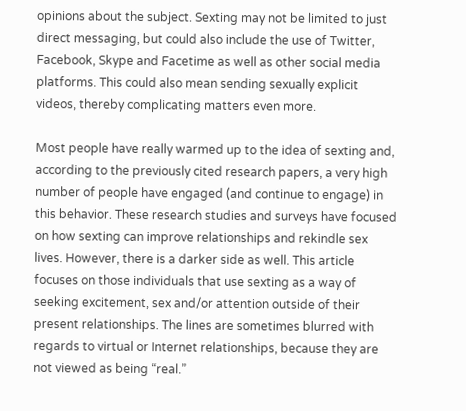opinions about the subject. Sexting may not be limited to just direct messaging, but could also include the use of Twitter, Facebook, Skype and Facetime as well as other social media platforms. This could also mean sending sexually explicit videos, thereby complicating matters even more.

Most people have really warmed up to the idea of sexting and, according to the previously cited research papers, a very high number of people have engaged (and continue to engage) in this behavior. These research studies and surveys have focused on how sexting can improve relationships and rekindle sex lives. However, there is a darker side as well. This article focuses on those individuals that use sexting as a way of seeking excitement, sex and/or attention outside of their present relationships. The lines are sometimes blurred with regards to virtual or Internet relationships, because they are not viewed as being “real.”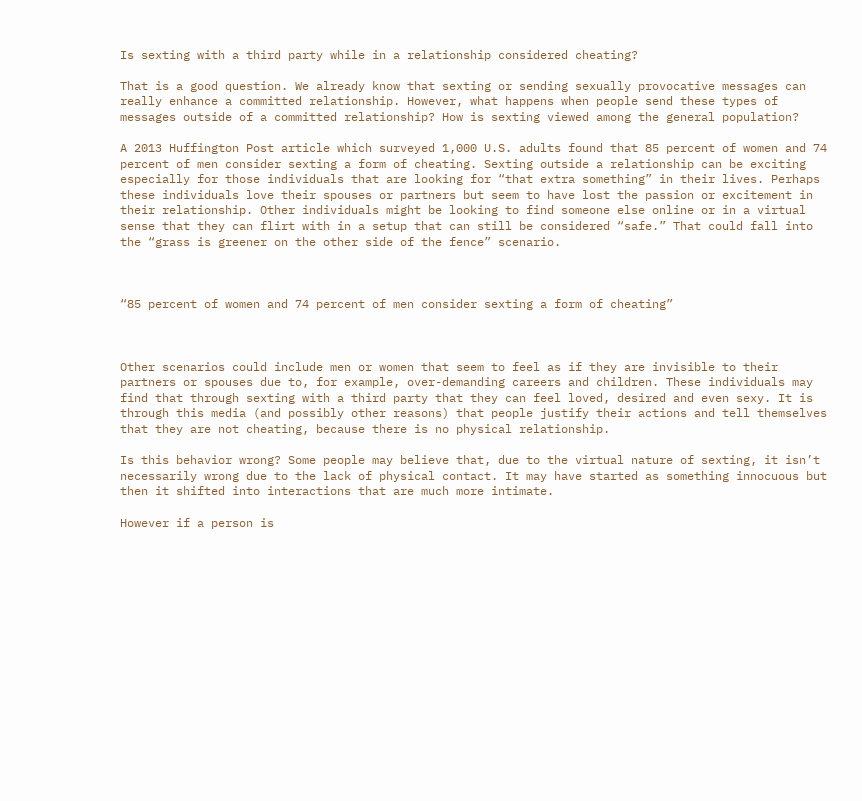Is sexting with a third party while in a relationship considered cheating?

That is a good question. We already know that sexting or sending sexually provocative messages can really enhance a committed relationship. However, what happens when people send these types of messages outside of a committed relationship? How is sexting viewed among the general population?

A 2013 Huffington Post article which surveyed 1,000 U.S. adults found that 85 percent of women and 74 percent of men consider sexting a form of cheating. Sexting outside a relationship can be exciting especially for those individuals that are looking for “that extra something” in their lives. Perhaps these individuals love their spouses or partners but seem to have lost the passion or excitement in their relationship. Other individuals might be looking to find someone else online or in a virtual sense that they can flirt with in a setup that can still be considered “safe.” That could fall into the “grass is greener on the other side of the fence” scenario.



“85 percent of women and 74 percent of men consider sexting a form of cheating”



Other scenarios could include men or women that seem to feel as if they are invisible to their partners or spouses due to, for example, over-demanding careers and children. These individuals may find that through sexting with a third party that they can feel loved, desired and even sexy. It is through this media (and possibly other reasons) that people justify their actions and tell themselves that they are not cheating, because there is no physical relationship.

Is this behavior wrong? Some people may believe that, due to the virtual nature of sexting, it isn’t necessarily wrong due to the lack of physical contact. It may have started as something innocuous but then it shifted into interactions that are much more intimate.

However if a person is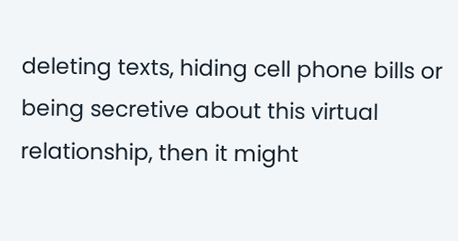deleting texts, hiding cell phone bills or being secretive about this virtual relationship, then it might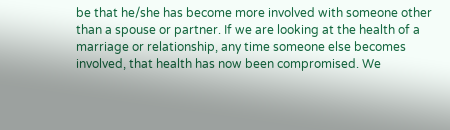be that he/she has become more involved with someone other than a spouse or partner. If we are looking at the health of a marriage or relationship, any time someone else becomes involved, that health has now been compromised. We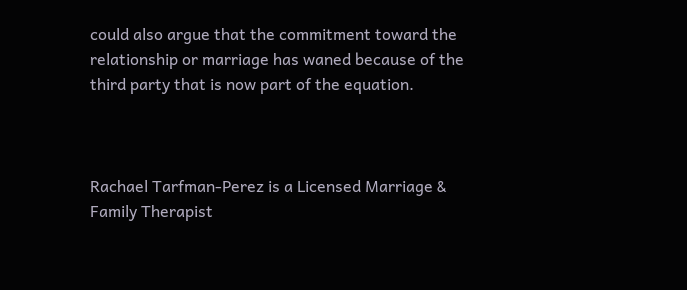could also argue that the commitment toward the relationship or marriage has waned because of the third party that is now part of the equation.



Rachael Tarfman-Perez is a Licensed Marriage & Family Therapist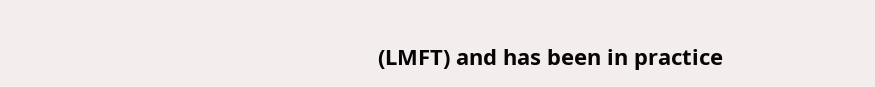(LMFT) and has been in practice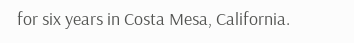for six years in Costa Mesa, California.